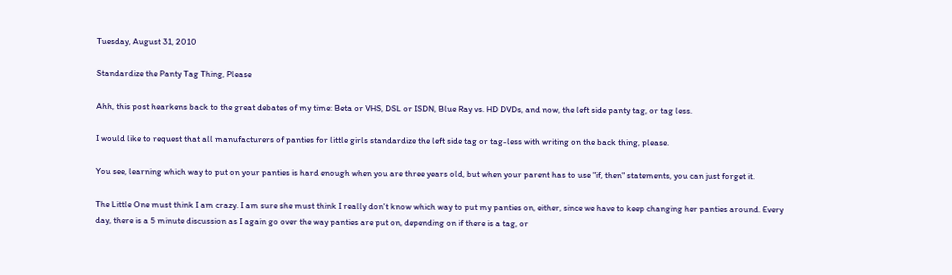Tuesday, August 31, 2010

Standardize the Panty Tag Thing, Please

Ahh, this post hearkens back to the great debates of my time: Beta or VHS, DSL or ISDN, Blue Ray vs. HD DVDs, and now, the left side panty tag, or tag less.

I would like to request that all manufacturers of panties for little girls standardize the left side tag or tag-less with writing on the back thing, please.

You see, learning which way to put on your panties is hard enough when you are three years old, but when your parent has to use "if, then" statements, you can just forget it.

The Little One must think I am crazy. I am sure she must think I really don't know which way to put my panties on, either, since we have to keep changing her panties around. Every day, there is a 5 minute discussion as I again go over the way panties are put on, depending on if there is a tag, or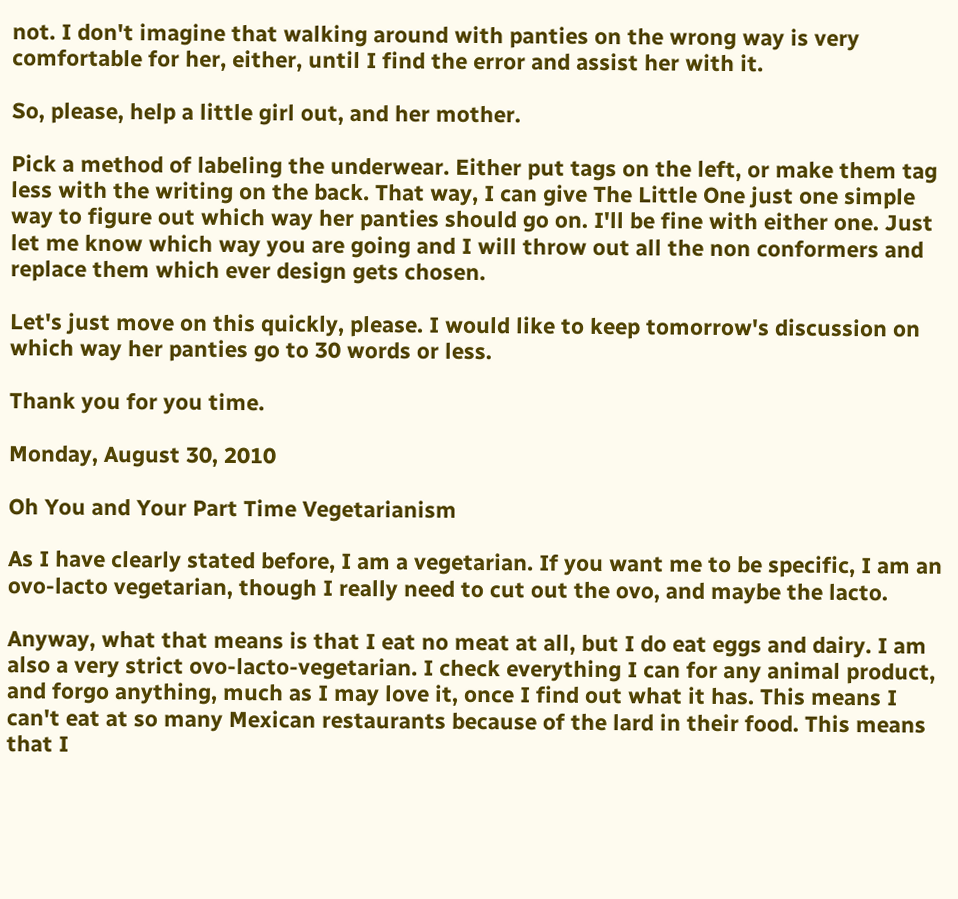not. I don't imagine that walking around with panties on the wrong way is very comfortable for her, either, until I find the error and assist her with it.

So, please, help a little girl out, and her mother.

Pick a method of labeling the underwear. Either put tags on the left, or make them tag less with the writing on the back. That way, I can give The Little One just one simple way to figure out which way her panties should go on. I'll be fine with either one. Just let me know which way you are going and I will throw out all the non conformers and replace them which ever design gets chosen.

Let's just move on this quickly, please. I would like to keep tomorrow's discussion on which way her panties go to 30 words or less.

Thank you for you time.

Monday, August 30, 2010

Oh You and Your Part Time Vegetarianism

As I have clearly stated before, I am a vegetarian. If you want me to be specific, I am an ovo-lacto vegetarian, though I really need to cut out the ovo, and maybe the lacto.

Anyway, what that means is that I eat no meat at all, but I do eat eggs and dairy. I am also a very strict ovo-lacto-vegetarian. I check everything I can for any animal product, and forgo anything, much as I may love it, once I find out what it has. This means I can't eat at so many Mexican restaurants because of the lard in their food. This means that I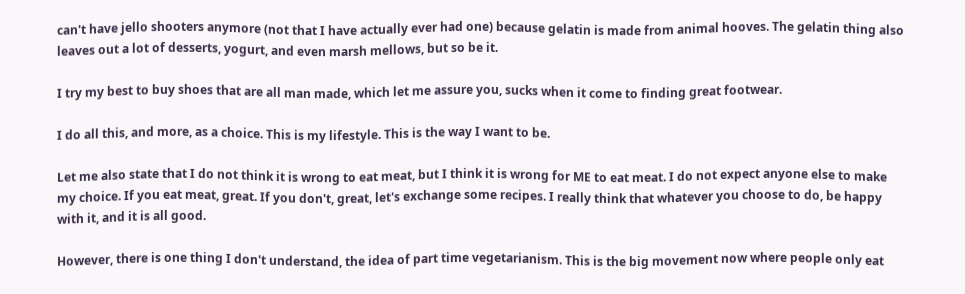can't have jello shooters anymore (not that I have actually ever had one) because gelatin is made from animal hooves. The gelatin thing also leaves out a lot of desserts, yogurt, and even marsh mellows, but so be it.

I try my best to buy shoes that are all man made, which let me assure you, sucks when it come to finding great footwear.

I do all this, and more, as a choice. This is my lifestyle. This is the way I want to be.

Let me also state that I do not think it is wrong to eat meat, but I think it is wrong for ME to eat meat. I do not expect anyone else to make my choice. If you eat meat, great. If you don't, great, let's exchange some recipes. I really think that whatever you choose to do, be happy with it, and it is all good.

However, there is one thing I don't understand, the idea of part time vegetarianism. This is the big movement now where people only eat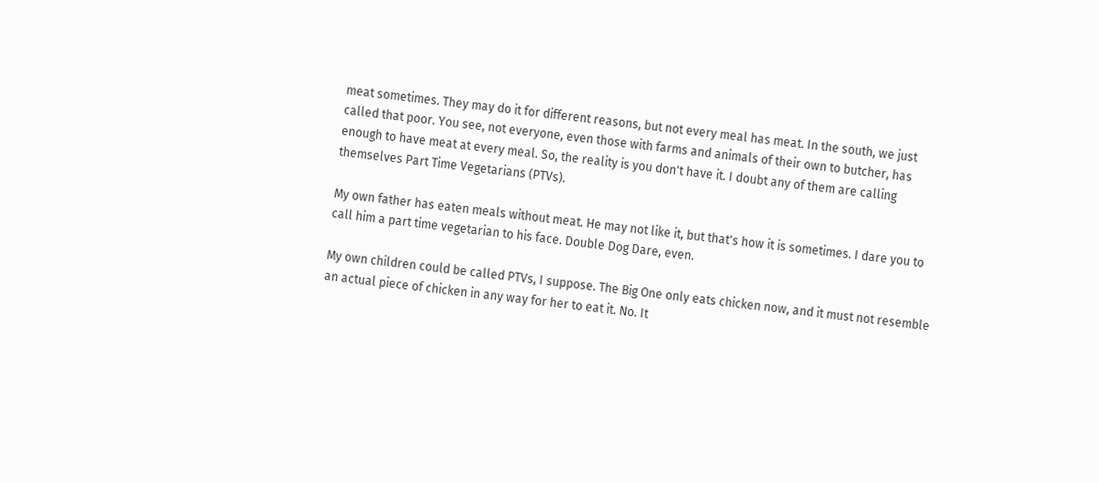meat sometimes. They may do it for different reasons, but not every meal has meat. In the south, we just called that poor. You see, not everyone, even those with farms and animals of their own to butcher, has enough to have meat at every meal. So, the reality is you don't have it. I doubt any of them are calling themselves Part Time Vegetarians (PTVs).

My own father has eaten meals without meat. He may not like it, but that's how it is sometimes. I dare you to call him a part time vegetarian to his face. Double Dog Dare, even.

My own children could be called PTVs, I suppose. The Big One only eats chicken now, and it must not resemble an actual piece of chicken in any way for her to eat it. No. It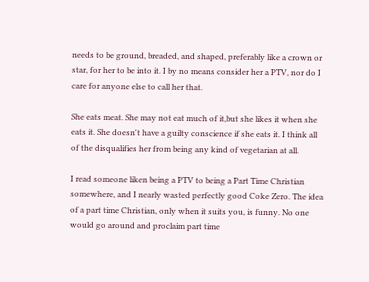needs to be ground, breaded, and shaped, preferably like a crown or star, for her to be into it. I by no means consider her a PTV, nor do I care for anyone else to call her that.

She eats meat. She may not eat much of it,but she likes it when she eats it. She doesn't have a guilty conscience if she eats it. I think all of the disqualifies her from being any kind of vegetarian at all.

I read someone liken being a PTV to being a Part Time Christian somewhere, and I nearly wasted perfectly good Coke Zero. The idea of a part time Christian, only when it suits you, is funny. No one would go around and proclaim part time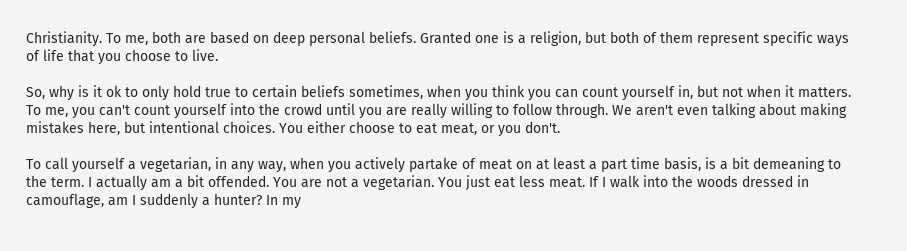Christianity. To me, both are based on deep personal beliefs. Granted one is a religion, but both of them represent specific ways of life that you choose to live.

So, why is it ok to only hold true to certain beliefs sometimes, when you think you can count yourself in, but not when it matters. To me, you can't count yourself into the crowd until you are really willing to follow through. We aren't even talking about making mistakes here, but intentional choices. You either choose to eat meat, or you don't.

To call yourself a vegetarian, in any way, when you actively partake of meat on at least a part time basis, is a bit demeaning to the term. I actually am a bit offended. You are not a vegetarian. You just eat less meat. If I walk into the woods dressed in camouflage, am I suddenly a hunter? In my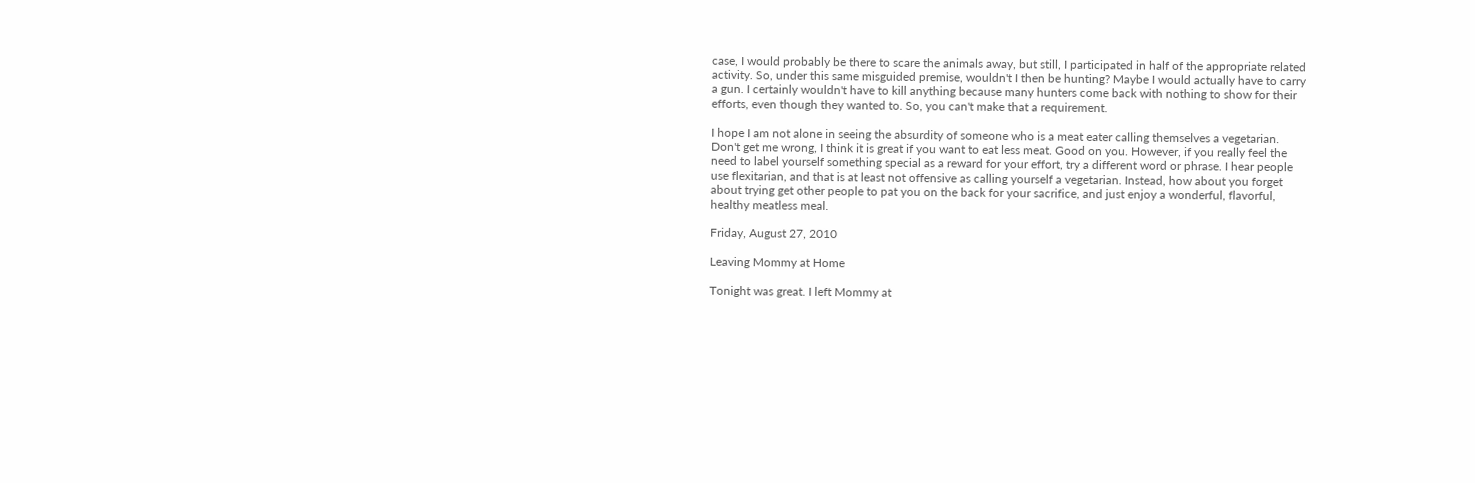case, I would probably be there to scare the animals away, but still, I participated in half of the appropriate related activity. So, under this same misguided premise, wouldn't I then be hunting? Maybe I would actually have to carry a gun. I certainly wouldn't have to kill anything because many hunters come back with nothing to show for their efforts, even though they wanted to. So, you can't make that a requirement.

I hope I am not alone in seeing the absurdity of someone who is a meat eater calling themselves a vegetarian. Don't get me wrong, I think it is great if you want to eat less meat. Good on you. However, if you really feel the need to label yourself something special as a reward for your effort, try a different word or phrase. I hear people use flexitarian, and that is at least not offensive as calling yourself a vegetarian. Instead, how about you forget about trying get other people to pat you on the back for your sacrifice, and just enjoy a wonderful, flavorful, healthy meatless meal.

Friday, August 27, 2010

Leaving Mommy at Home

Tonight was great. I left Mommy at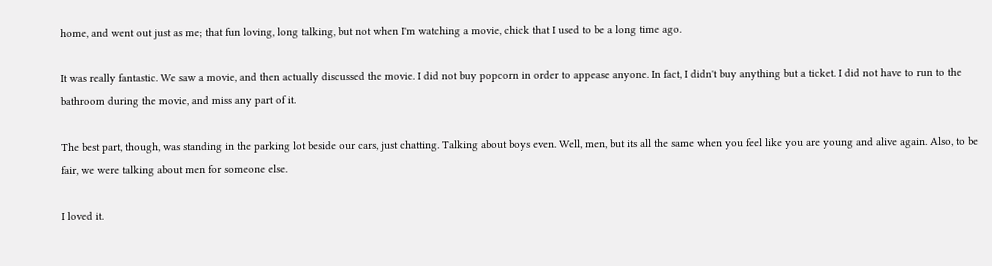home, and went out just as me; that fun loving, long talking, but not when I'm watching a movie, chick that I used to be a long time ago.

It was really fantastic. We saw a movie, and then actually discussed the movie. I did not buy popcorn in order to appease anyone. In fact, I didn't buy anything but a ticket. I did not have to run to the bathroom during the movie, and miss any part of it.

The best part, though, was standing in the parking lot beside our cars, just chatting. Talking about boys even. Well, men, but its all the same when you feel like you are young and alive again. Also, to be fair, we were talking about men for someone else.

I loved it.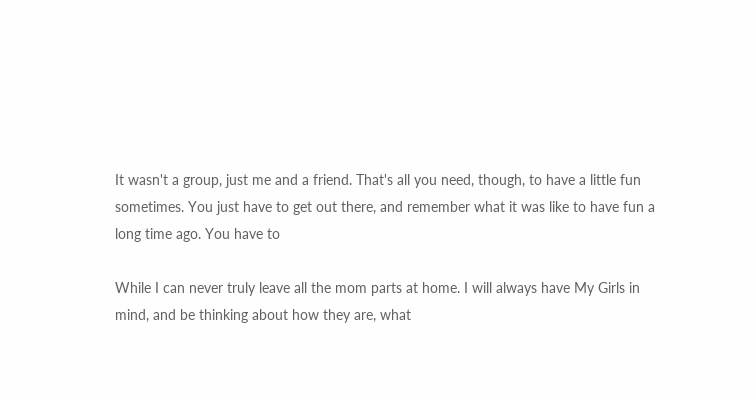It wasn't a group, just me and a friend. That's all you need, though, to have a little fun sometimes. You just have to get out there, and remember what it was like to have fun a long time ago. You have to

While I can never truly leave all the mom parts at home. I will always have My Girls in mind, and be thinking about how they are, what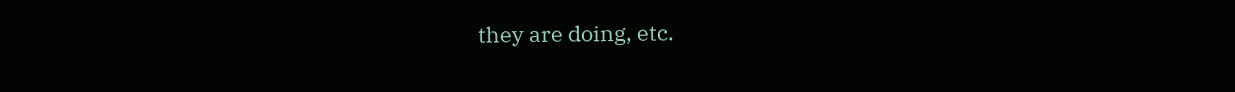they are doing, etc.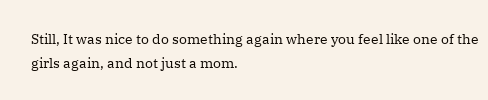Still, It was nice to do something again where you feel like one of the girls again, and not just a mom.